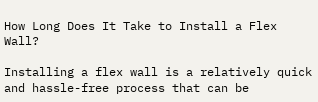How Long Does It Take to Install a Flex Wall?

Installing a flex wall is a relatively quick and hassle-free process that can be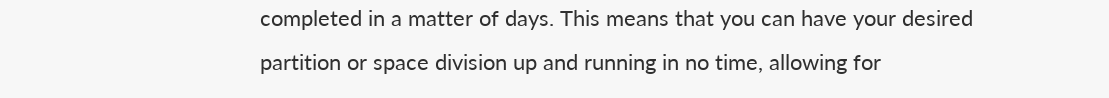completed in a matter of days. This means that you can have your desired partition or space division up and running in no time, allowing for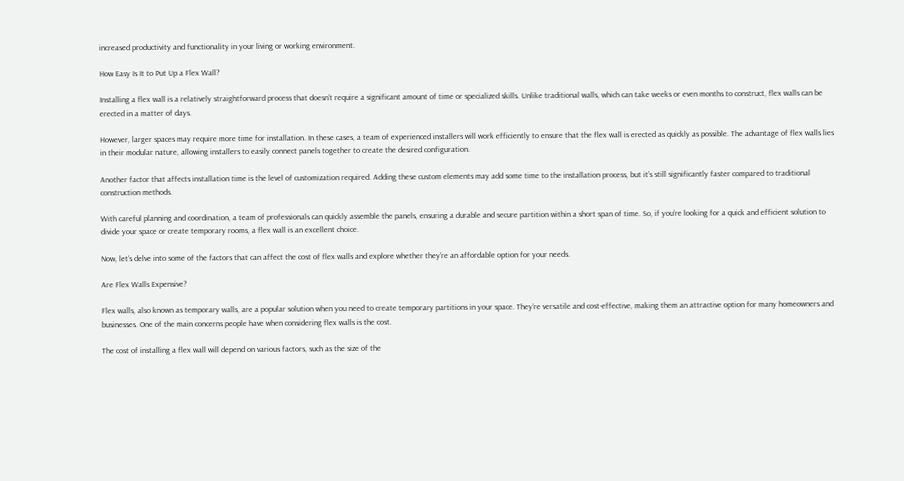increased productivity and functionality in your living or working environment.

How Easy Is It to Put Up a Flex Wall?

Installing a flex wall is a relatively straightforward process that doesn’t require a significant amount of time or specialized skills. Unlike traditional walls, which can take weeks or even months to construct, flex walls can be erected in a matter of days.

However, larger spaces may require more time for installation. In these cases, a team of experienced installers will work efficiently to ensure that the flex wall is erected as quickly as possible. The advantage of flex walls lies in their modular nature, allowing installers to easily connect panels together to create the desired configuration.

Another factor that affects installation time is the level of customization required. Adding these custom elements may add some time to the installation process, but it’s still significantly faster compared to traditional construction methods.

With careful planning and coordination, a team of professionals can quickly assemble the panels, ensuring a durable and secure partition within a short span of time. So, if you’re looking for a quick and efficient solution to divide your space or create temporary rooms, a flex wall is an excellent choice.

Now, let’s delve into some of the factors that can affect the cost of flex walls and explore whether they’re an affordable option for your needs.

Are Flex Walls Expensive?

Flex walls, also known as temporary walls, are a popular solution when you need to create temporary partitions in your space. They’re versatile and cost-effective, making them an attractive option for many homeowners and businesses. One of the main concerns people have when considering flex walls is the cost.

The cost of installing a flex wall will depend on various factors, such as the size of the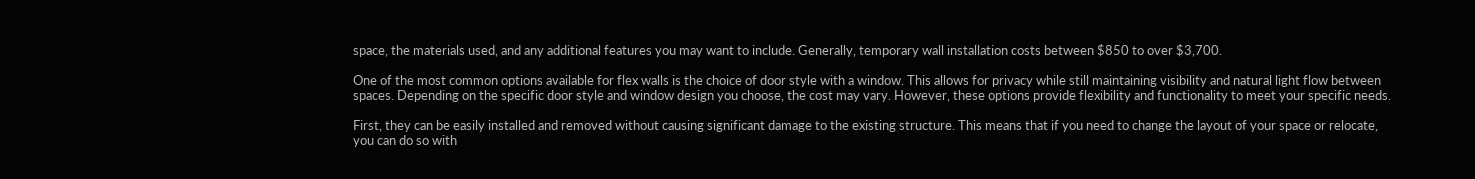space, the materials used, and any additional features you may want to include. Generally, temporary wall installation costs between $850 to over $3,700.

One of the most common options available for flex walls is the choice of door style with a window. This allows for privacy while still maintaining visibility and natural light flow between spaces. Depending on the specific door style and window design you choose, the cost may vary. However, these options provide flexibility and functionality to meet your specific needs.

First, they can be easily installed and removed without causing significant damage to the existing structure. This means that if you need to change the layout of your space or relocate, you can do so with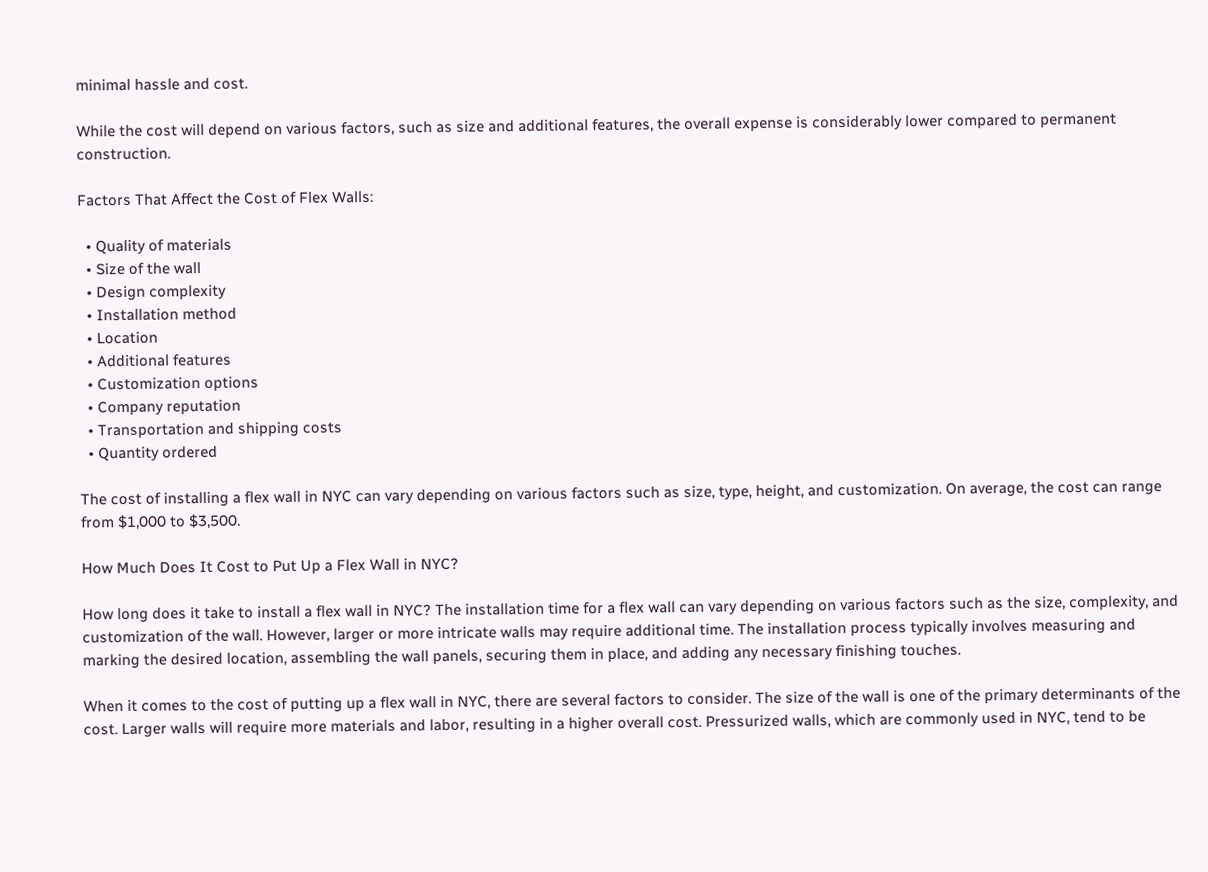minimal hassle and cost.

While the cost will depend on various factors, such as size and additional features, the overall expense is considerably lower compared to permanent construction.

Factors That Affect the Cost of Flex Walls:

  • Quality of materials
  • Size of the wall
  • Design complexity
  • Installation method
  • Location
  • Additional features
  • Customization options
  • Company reputation
  • Transportation and shipping costs
  • Quantity ordered

The cost of installing a flex wall in NYC can vary depending on various factors such as size, type, height, and customization. On average, the cost can range from $1,000 to $3,500.

How Much Does It Cost to Put Up a Flex Wall in NYC?

How long does it take to install a flex wall in NYC? The installation time for a flex wall can vary depending on various factors such as the size, complexity, and customization of the wall. However, larger or more intricate walls may require additional time. The installation process typically involves measuring and marking the desired location, assembling the wall panels, securing them in place, and adding any necessary finishing touches.

When it comes to the cost of putting up a flex wall in NYC, there are several factors to consider. The size of the wall is one of the primary determinants of the cost. Larger walls will require more materials and labor, resulting in a higher overall cost. Pressurized walls, which are commonly used in NYC, tend to be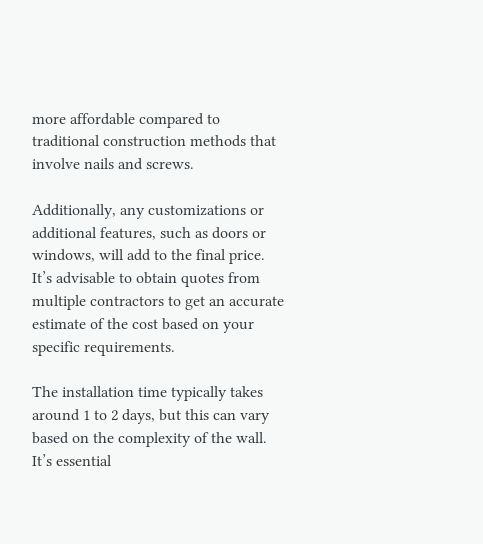more affordable compared to traditional construction methods that involve nails and screws.

Additionally, any customizations or additional features, such as doors or windows, will add to the final price. It’s advisable to obtain quotes from multiple contractors to get an accurate estimate of the cost based on your specific requirements.

The installation time typically takes around 1 to 2 days, but this can vary based on the complexity of the wall. It’s essential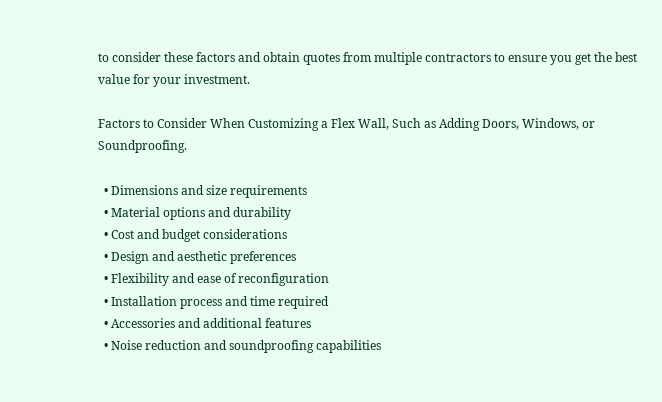to consider these factors and obtain quotes from multiple contractors to ensure you get the best value for your investment.

Factors to Consider When Customizing a Flex Wall, Such as Adding Doors, Windows, or Soundproofing.

  • Dimensions and size requirements
  • Material options and durability
  • Cost and budget considerations
  • Design and aesthetic preferences
  • Flexibility and ease of reconfiguration
  • Installation process and time required
  • Accessories and additional features
  • Noise reduction and soundproofing capabilities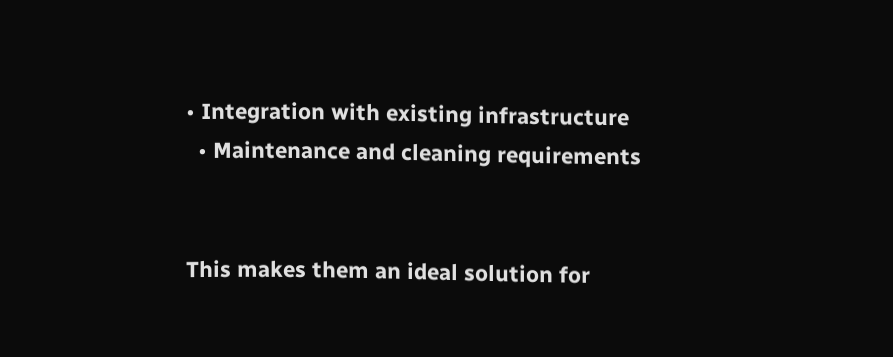• Integration with existing infrastructure
  • Maintenance and cleaning requirements


This makes them an ideal solution for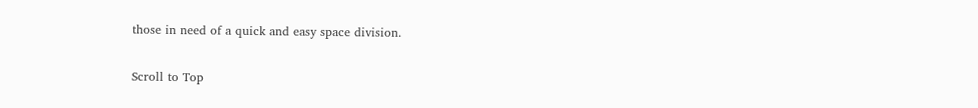those in need of a quick and easy space division.

Scroll to Top